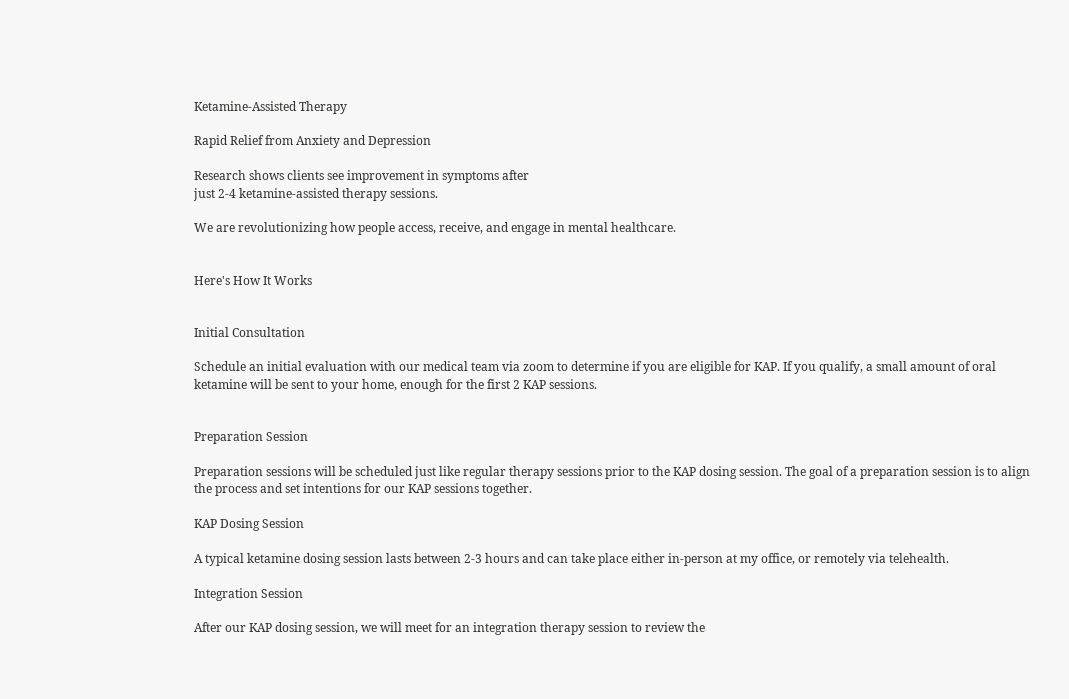Ketamine-Assisted Therapy

Rapid Relief from Anxiety and Depression

Research shows clients see improvement in symptoms after
just 2-4 ketamine-assisted therapy sessions.

We are revolutionizing how people access, receive, and engage in mental healthcare.


Here's How It Works


Initial Consultation

Schedule an initial evaluation with our medical team via zoom to determine if you are eligible for KAP. If you qualify, a small amount of oral ketamine will be sent to your home, enough for the first 2 KAP sessions.


Preparation Session

Preparation sessions will be scheduled just like regular therapy sessions prior to the KAP dosing session. The goal of a preparation session is to align the process and set intentions for our KAP sessions together.

KAP Dosing Session

A typical ketamine dosing session lasts between 2-3 hours and can take place either in-person at my office, or remotely via telehealth.

Integration Session

After our KAP dosing session, we will meet for an integration therapy session to review the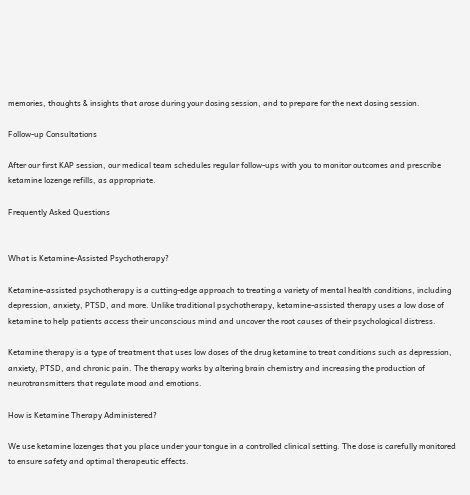memories, thoughts & insights that arose during your dosing session, and to prepare for the next dosing session.

Follow-up Consultations

After our first KAP session, our medical team schedules regular follow-ups with you to monitor outcomes and prescribe ketamine lozenge refills, as appropriate.

Frequently Asked Questions


What is Ketamine-Assisted Psychotherapy?

Ketamine-assisted psychotherapy is a cutting-edge approach to treating a variety of mental health conditions, including depression, anxiety, PTSD, and more. Unlike traditional psychotherapy, ketamine-assisted therapy uses a low dose of ketamine to help patients access their unconscious mind and uncover the root causes of their psychological distress.

Ketamine therapy is a type of treatment that uses low doses of the drug ketamine to treat conditions such as depression, anxiety, PTSD, and chronic pain. The therapy works by altering brain chemistry and increasing the production of neurotransmitters that regulate mood and emotions.

How is Ketamine Therapy Administered?

We use ketamine lozenges that you place under your tongue in a controlled clinical setting. The dose is carefully monitored to ensure safety and optimal therapeutic effects.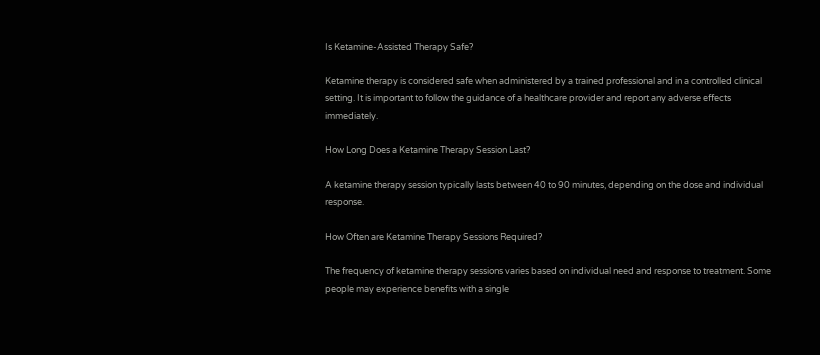Is Ketamine-Assisted Therapy Safe?

Ketamine therapy is considered safe when administered by a trained professional and in a controlled clinical setting. It is important to follow the guidance of a healthcare provider and report any adverse effects immediately.

How Long Does a Ketamine Therapy Session Last?

A ketamine therapy session typically lasts between 40 to 90 minutes, depending on the dose and individual response.

How Often are Ketamine Therapy Sessions Required?

The frequency of ketamine therapy sessions varies based on individual need and response to treatment. Some people may experience benefits with a single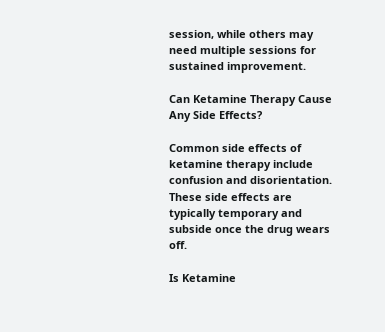session, while others may need multiple sessions for sustained improvement.

Can Ketamine Therapy Cause Any Side Effects?

Common side effects of ketamine therapy include confusion and disorientation. These side effects are typically temporary and subside once the drug wears off.

Is Ketamine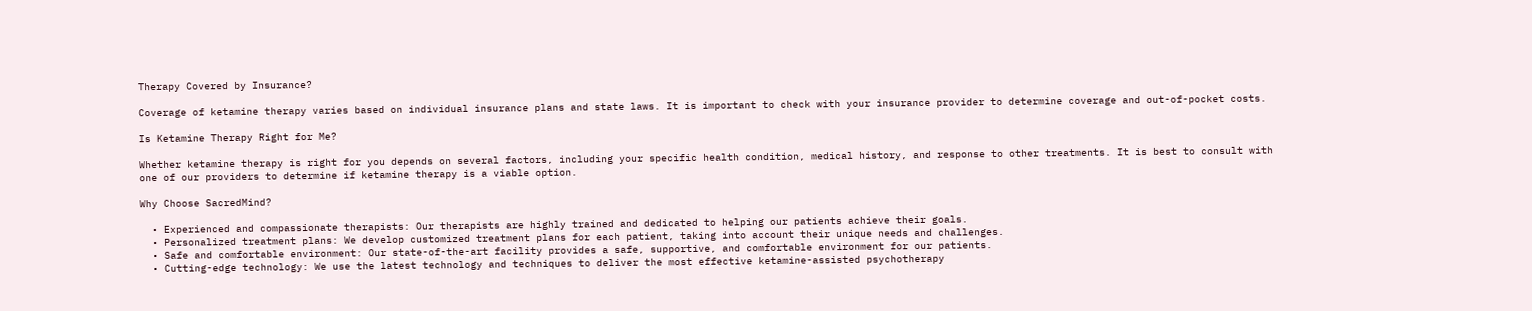Therapy Covered by Insurance?

Coverage of ketamine therapy varies based on individual insurance plans and state laws. It is important to check with your insurance provider to determine coverage and out-of-pocket costs.

Is Ketamine Therapy Right for Me?

Whether ketamine therapy is right for you depends on several factors, including your specific health condition, medical history, and response to other treatments. It is best to consult with one of our providers to determine if ketamine therapy is a viable option.

Why Choose SacredMind?

  • Experienced and compassionate therapists: Our therapists are highly trained and dedicated to helping our patients achieve their goals.
  • Personalized treatment plans: We develop customized treatment plans for each patient, taking into account their unique needs and challenges.
  • Safe and comfortable environment: Our state-of-the-art facility provides a safe, supportive, and comfortable environment for our patients.
  • Cutting-edge technology: We use the latest technology and techniques to deliver the most effective ketamine-assisted psychotherapy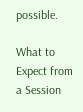possible.

What to Expect from a Session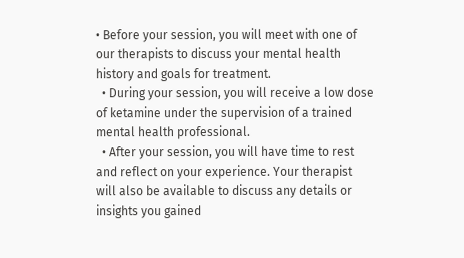• Before your session, you will meet with one of our therapists to discuss your mental health history and goals for treatment.
  • During your session, you will receive a low dose of ketamine under the supervision of a trained mental health professional.
  • After your session, you will have time to rest and reflect on your experience. Your therapist will also be available to discuss any details or insights you gained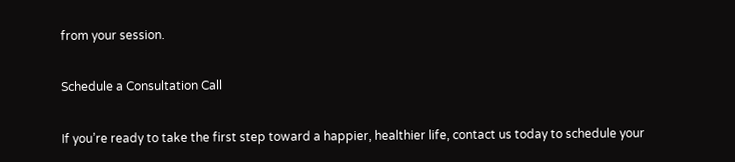from your session.

Schedule a Consultation Call

If you’re ready to take the first step toward a happier, healthier life, contact us today to schedule your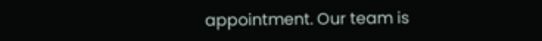appointment. Our team is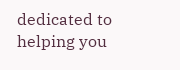dedicated to helping you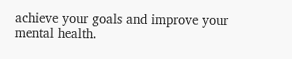achieve your goals and improve your mental health.